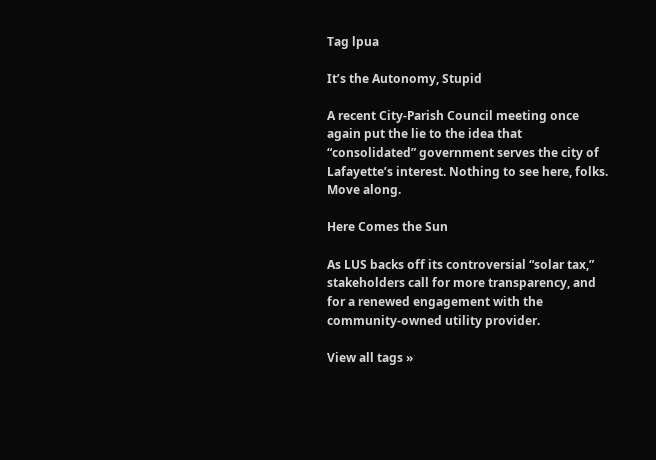Tag lpua

It’s the Autonomy, Stupid

A recent City-Parish Council meeting once again put the lie to the idea that “consolidated” government serves the city of Lafayette’s interest. Nothing to see here, folks. Move along.

Here Comes the Sun

As LUS backs off its controversial “solar tax,” stakeholders call for more transparency, and for a renewed engagement with the community-owned utility provider.

View all tags »